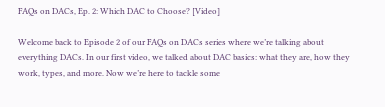FAQs on DACs, Ep. 2: Which DAC to Choose? [Video]

Welcome back to Episode 2 of our FAQs on DACs series where we’re talking about everything DACs. In our first video, we talked about DAC basics: what they are, how they work, types, and more. Now we’re here to tackle some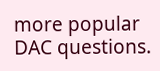more popular DAC questions.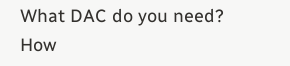What DAC do you need? How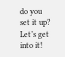do you set it up? Let’s get into it!